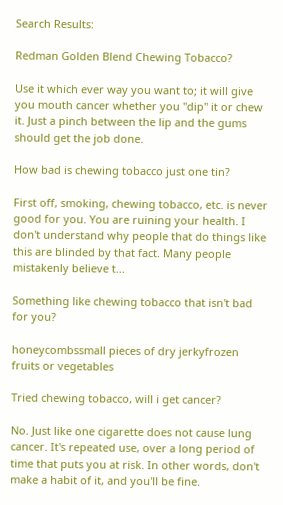Search Results:

Redman Golden Blend Chewing Tobacco?

Use it which ever way you want to; it will give you mouth cancer whether you "dip" it or chew it. Just a pinch between the lip and the gums should get the job done.

How bad is chewing tobacco just one tin?

First off, smoking, chewing tobacco, etc. is never good for you. You are ruining your health. I don't understand why people that do things like this are blinded by that fact. Many people mistakenly believe t...

Something like chewing tobacco that isn't bad for you?

honeycombssmall pieces of dry jerkyfrozen fruits or vegetables

Tried chewing tobacco, will i get cancer?

No. Just like one cigarette does not cause lung cancer. It's repeated use, over a long period of time that puts you at risk. In other words, don't make a habit of it, and you'll be fine.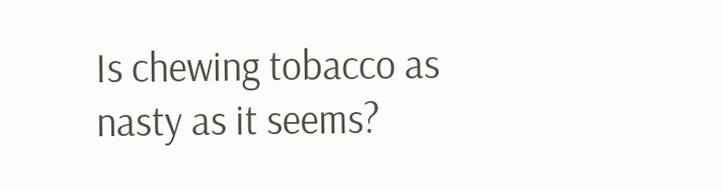Is chewing tobacco as nasty as it seems?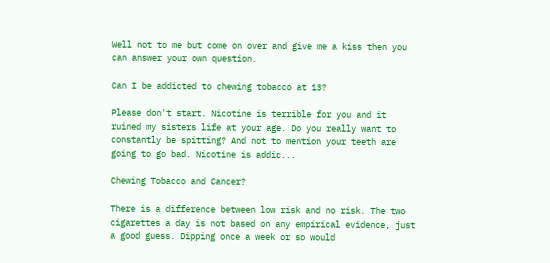Well not to me but come on over and give me a kiss then you can answer your own question.

Can I be addicted to chewing tobacco at 13?

Please don't start. Nicotine is terrible for you and it ruined my sisters life at your age. Do you really want to constantly be spitting? And not to mention your teeth are going to go bad. Nicotine is addic...

Chewing Tobacco and Cancer?

There is a difference between low risk and no risk. The two cigarettes a day is not based on any empirical evidence, just a good guess. Dipping once a week or so would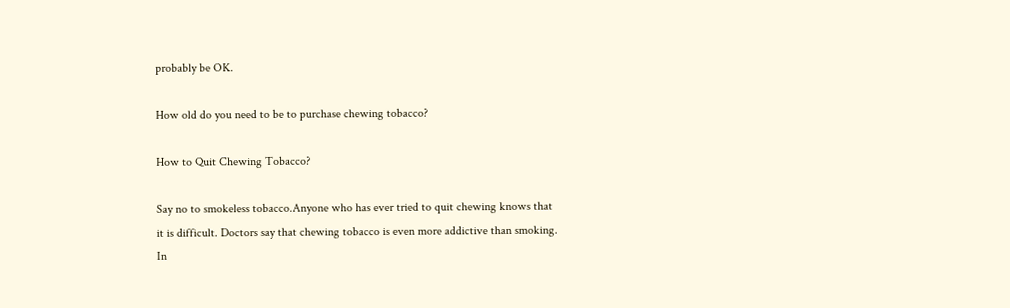probably be OK.

How old do you need to be to purchase chewing tobacco?

How to Quit Chewing Tobacco?

Say no to smokeless tobacco.Anyone who has ever tried to quit chewing knows that it is difficult. Doctors say that chewing tobacco is even more addictive than smoking. In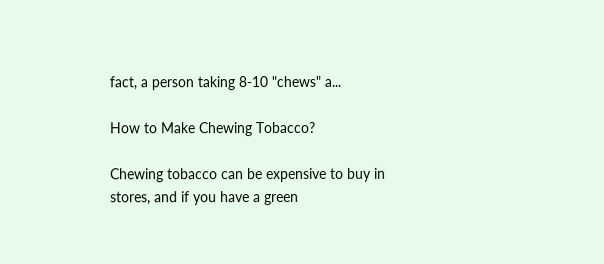fact, a person taking 8-10 "chews" a...

How to Make Chewing Tobacco?

Chewing tobacco can be expensive to buy in stores, and if you have a green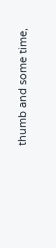thumb and some time,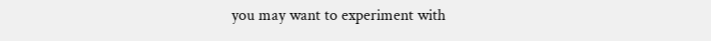you may want to experiment with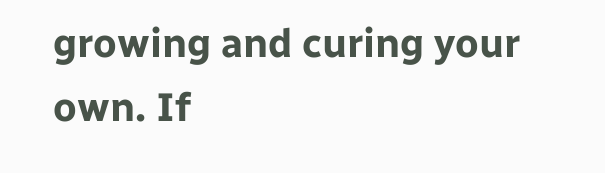growing and curing your own. If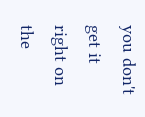you don't get it right on the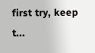first try, keep t...